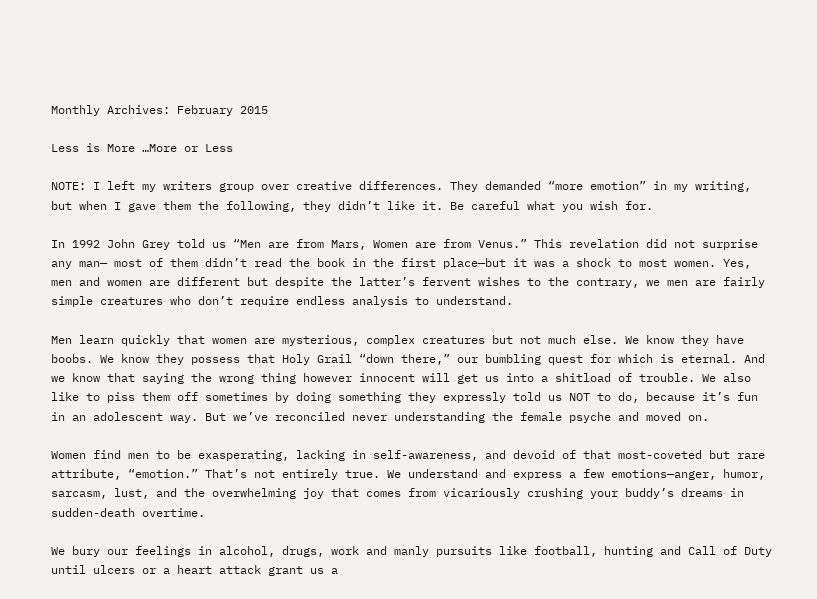Monthly Archives: February 2015

Less is More …More or Less

NOTE: I left my writers group over creative differences. They demanded “more emotion” in my writing, but when I gave them the following, they didn’t like it. Be careful what you wish for.

In 1992 John Grey told us “Men are from Mars, Women are from Venus.” This revelation did not surprise any man— most of them didn’t read the book in the first place—but it was a shock to most women. Yes, men and women are different but despite the latter’s fervent wishes to the contrary, we men are fairly simple creatures who don’t require endless analysis to understand.

Men learn quickly that women are mysterious, complex creatures but not much else. We know they have boobs. We know they possess that Holy Grail “down there,” our bumbling quest for which is eternal. And we know that saying the wrong thing however innocent will get us into a shitload of trouble. We also like to piss them off sometimes by doing something they expressly told us NOT to do, because it’s fun in an adolescent way. But we’ve reconciled never understanding the female psyche and moved on.

Women find men to be exasperating, lacking in self-awareness, and devoid of that most-coveted but rare attribute, “emotion.” That’s not entirely true. We understand and express a few emotions—anger, humor, sarcasm, lust, and the overwhelming joy that comes from vicariously crushing your buddy’s dreams in sudden-death overtime.

We bury our feelings in alcohol, drugs, work and manly pursuits like football, hunting and Call of Duty until ulcers or a heart attack grant us a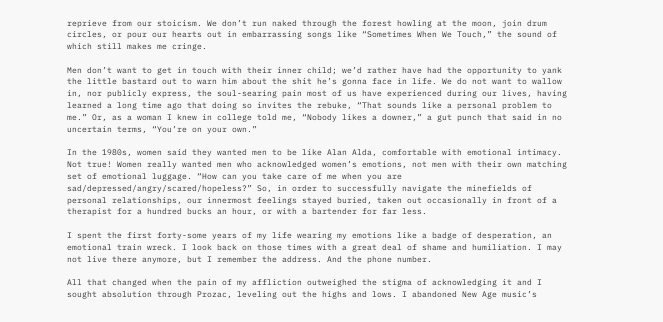reprieve from our stoicism. We don’t run naked through the forest howling at the moon, join drum circles, or pour our hearts out in embarrassing songs like “Sometimes When We Touch,” the sound of which still makes me cringe.

Men don’t want to get in touch with their inner child; we’d rather have had the opportunity to yank the little bastard out to warn him about the shit he’s gonna face in life. We do not want to wallow in, nor publicly express, the soul-searing pain most of us have experienced during our lives, having learned a long time ago that doing so invites the rebuke, “That sounds like a personal problem to me.” Or, as a woman I knew in college told me, “Nobody likes a downer,” a gut punch that said in no uncertain terms, “You’re on your own.”

In the 1980s, women said they wanted men to be like Alan Alda, comfortable with emotional intimacy. Not true! Women really wanted men who acknowledged women’s emotions, not men with their own matching set of emotional luggage. “How can you take care of me when you are sad/depressed/angry/scared/hopeless?” So, in order to successfully navigate the minefields of personal relationships, our innermost feelings stayed buried, taken out occasionally in front of a therapist for a hundred bucks an hour, or with a bartender for far less.

I spent the first forty-some years of my life wearing my emotions like a badge of desperation, an emotional train wreck. I look back on those times with a great deal of shame and humiliation. I may not live there anymore, but I remember the address. And the phone number.

All that changed when the pain of my affliction outweighed the stigma of acknowledging it and I sought absolution through Prozac, leveling out the highs and lows. I abandoned New Age music’s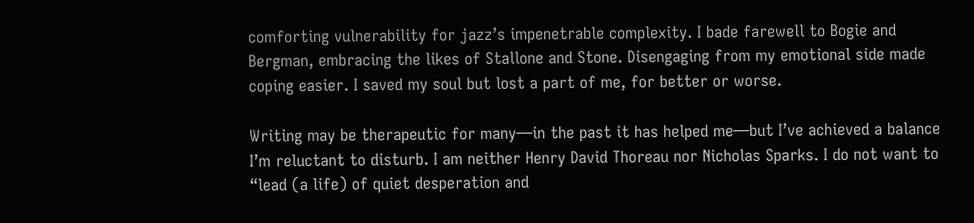comforting vulnerability for jazz’s impenetrable complexity. I bade farewell to Bogie and Bergman, embracing the likes of Stallone and Stone. Disengaging from my emotional side made coping easier. I saved my soul but lost a part of me, for better or worse.

Writing may be therapeutic for many—in the past it has helped me—but I’ve achieved a balance I’m reluctant to disturb. I am neither Henry David Thoreau nor Nicholas Sparks. I do not want to “lead (a life) of quiet desperation and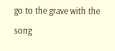go to the grave with the song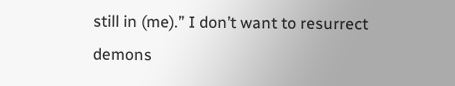still in (me).” I don’t want to resurrect demons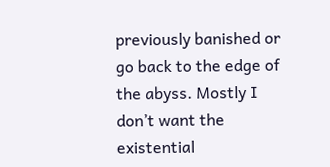previously banished or go back to the edge of the abyss. Mostly I don’t want the existential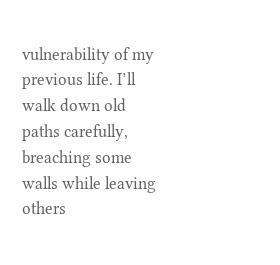vulnerability of my previous life. I’ll walk down old paths carefully, breaching some walls while leaving others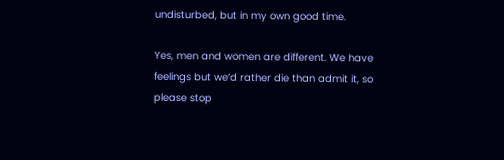undisturbed, but in my own good time.

Yes, men and women are different. We have feelings but we’d rather die than admit it, so please stop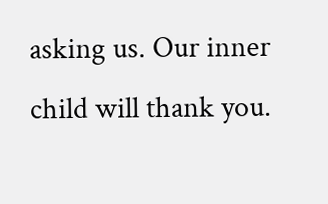asking us. Our inner child will thank you.